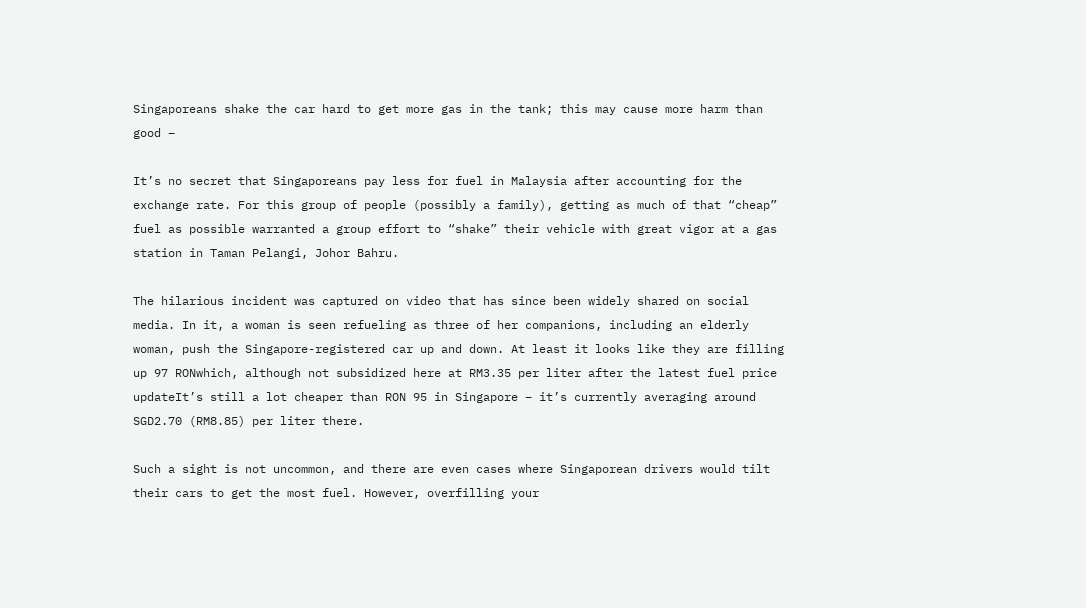Singaporeans shake the car hard to get more gas in the tank; this may cause more harm than good –

It’s no secret that Singaporeans pay less for fuel in Malaysia after accounting for the exchange rate. For this group of people (possibly a family), getting as much of that “cheap” fuel as possible warranted a group effort to “shake” their vehicle with great vigor at a gas station in Taman Pelangi, Johor Bahru.

The hilarious incident was captured on video that has since been widely shared on social media. In it, a woman is seen refueling as three of her companions, including an elderly woman, push the Singapore-registered car up and down. At least it looks like they are filling up 97 RONwhich, although not subsidized here at RM3.35 per liter after the latest fuel price updateIt’s still a lot cheaper than RON 95 in Singapore – it’s currently averaging around SGD2.70 (RM8.85) per liter there.

Such a sight is not uncommon, and there are even cases where Singaporean drivers would tilt their cars to get the most fuel. However, overfilling your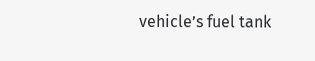vehicle’s fuel tank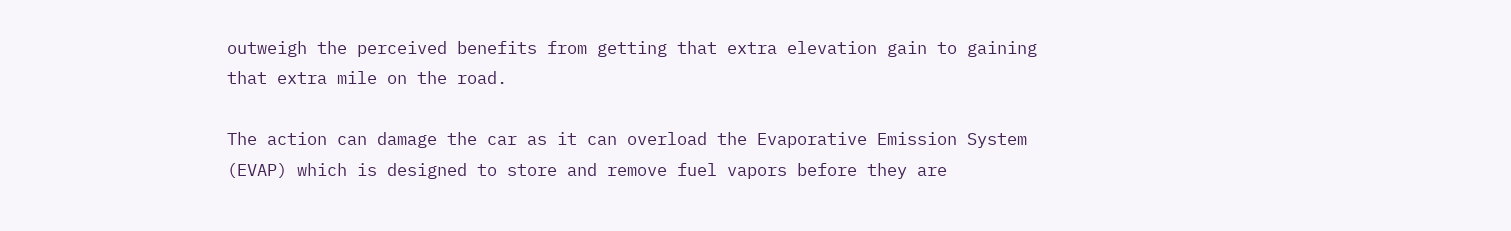outweigh the perceived benefits from getting that extra elevation gain to gaining that extra mile on the road.

The action can damage the car as it can overload the Evaporative Emission System (EVAP) which is designed to store and remove fuel vapors before they are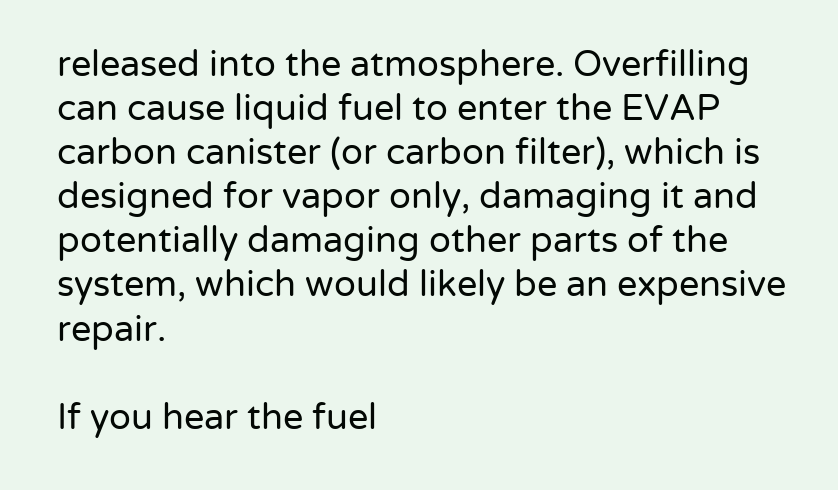released into the atmosphere. Overfilling can cause liquid fuel to enter the EVAP carbon canister (or carbon filter), which is designed for vapor only, damaging it and potentially damaging other parts of the system, which would likely be an expensive repair.

If you hear the fuel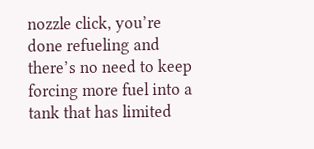nozzle click, you’re done refueling and there’s no need to keep forcing more fuel into a tank that has limited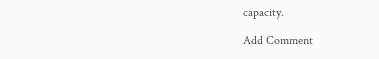capacity.

Add Comment